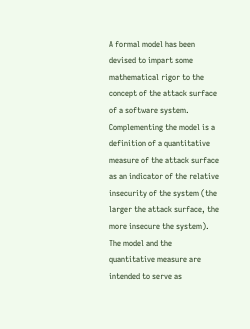A formal model has been devised to impart some mathematical rigor to the concept of the attack surface of a software system. Complementing the model is a definition of a quantitative measure of the attack surface as an indicator of the relative insecurity of the system (the larger the attack surface, the more insecure the system). The model and the quantitative measure are intended to serve as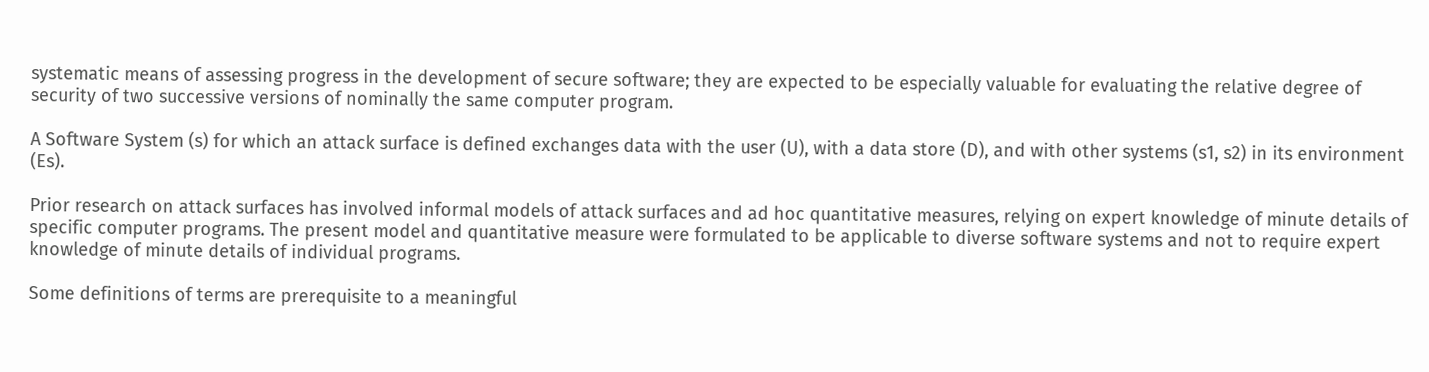systematic means of assessing progress in the development of secure software; they are expected to be especially valuable for evaluating the relative degree of security of two successive versions of nominally the same computer program.

A Software System (s) for which an attack surface is defined exchanges data with the user (U), with a data store (D), and with other systems (s1, s2) in its environment (Es).

Prior research on attack surfaces has involved informal models of attack surfaces and ad hoc quantitative measures, relying on expert knowledge of minute details of specific computer programs. The present model and quantitative measure were formulated to be applicable to diverse software systems and not to require expert knowledge of minute details of individual programs.

Some definitions of terms are prerequisite to a meaningful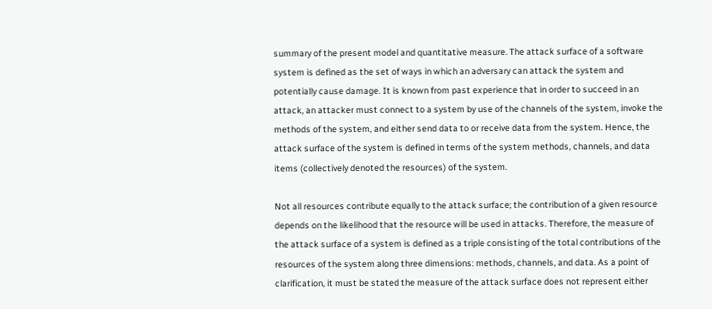summary of the present model and quantitative measure. The attack surface of a software system is defined as the set of ways in which an adversary can attack the system and potentially cause damage. It is known from past experience that in order to succeed in an attack, an attacker must connect to a system by use of the channels of the system, invoke the methods of the system, and either send data to or receive data from the system. Hence, the attack surface of the system is defined in terms of the system methods, channels, and data items (collectively denoted the resources) of the system.

Not all resources contribute equally to the attack surface; the contribution of a given resource depends on the likelihood that the resource will be used in attacks. Therefore, the measure of the attack surface of a system is defined as a triple consisting of the total contributions of the resources of the system along three dimensions: methods, channels, and data. As a point of clarification, it must be stated the measure of the attack surface does not represent either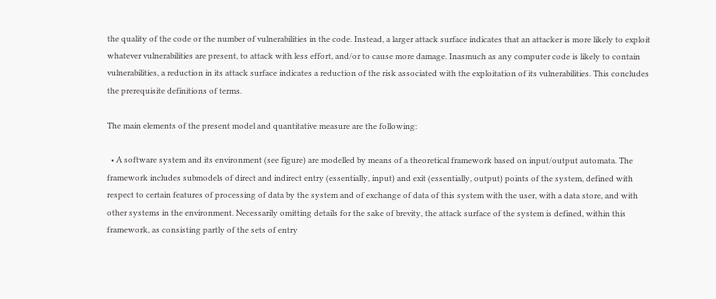the quality of the code or the number of vulnerabilities in the code. Instead, a larger attack surface indicates that an attacker is more likely to exploit whatever vulnerabilities are present, to attack with less effort, and/or to cause more damage. Inasmuch as any computer code is likely to contain vulnerabilities, a reduction in its attack surface indicates a reduction of the risk associated with the exploitation of its vulnerabilities. This concludes the prerequisite definitions of terms.

The main elements of the present model and quantitative measure are the following:

  • A software system and its environment (see figure) are modelled by means of a theoretical framework based on input/output automata. The framework includes submodels of direct and indirect entry (essentially, input) and exit (essentially, output) points of the system, defined with respect to certain features of processing of data by the system and of exchange of data of this system with the user, with a data store, and with other systems in the environment. Necessarily omitting details for the sake of brevity, the attack surface of the system is defined, within this framework, as consisting partly of the sets of entry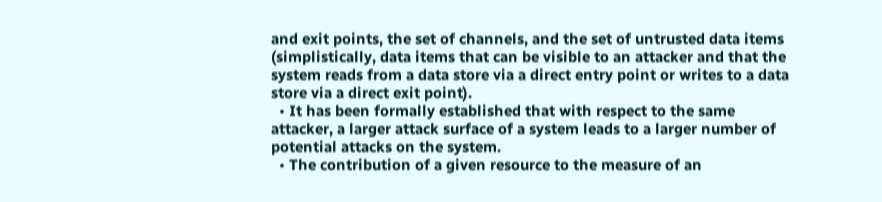and exit points, the set of channels, and the set of untrusted data items (simplistically, data items that can be visible to an attacker and that the system reads from a data store via a direct entry point or writes to a data store via a direct exit point).
  • It has been formally established that with respect to the same attacker, a larger attack surface of a system leads to a larger number of potential attacks on the system.
  • The contribution of a given resource to the measure of an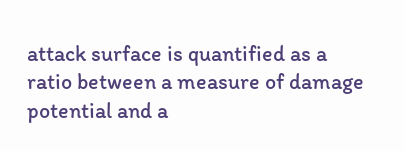attack surface is quantified as a ratio between a measure of damage potential and a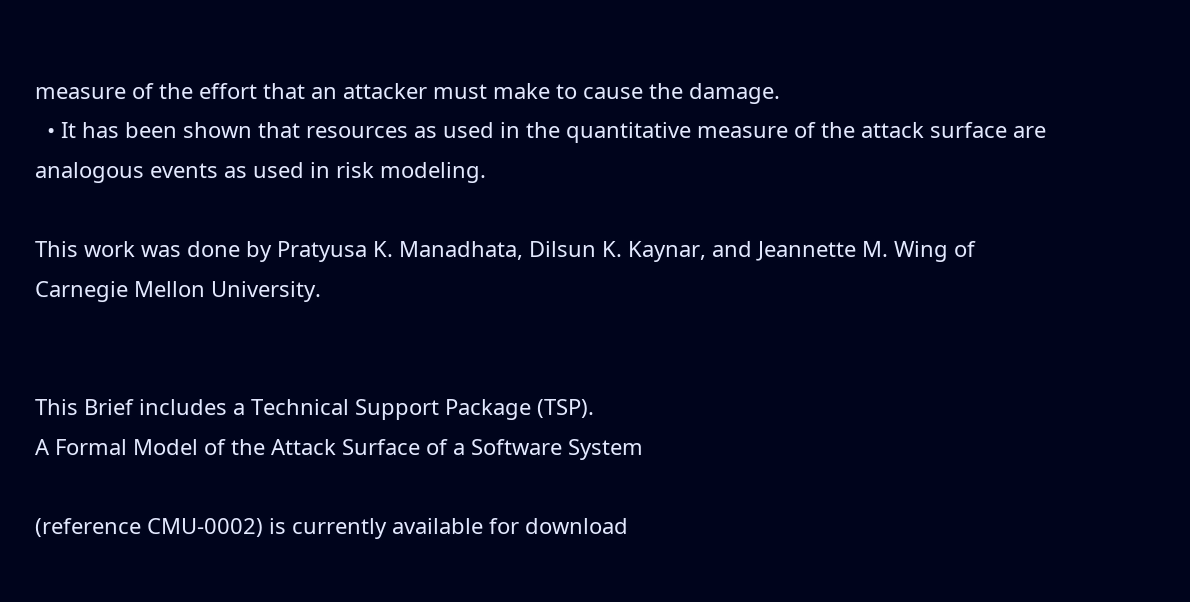measure of the effort that an attacker must make to cause the damage.
  • It has been shown that resources as used in the quantitative measure of the attack surface are analogous events as used in risk modeling.

This work was done by Pratyusa K. Manadhata, Dilsun K. Kaynar, and Jeannette M. Wing of Carnegie Mellon University.


This Brief includes a Technical Support Package (TSP).
A Formal Model of the Attack Surface of a Software System

(reference CMU-0002) is currently available for download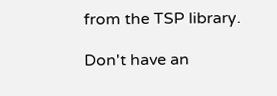from the TSP library.

Don't have an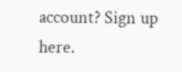account? Sign up here.